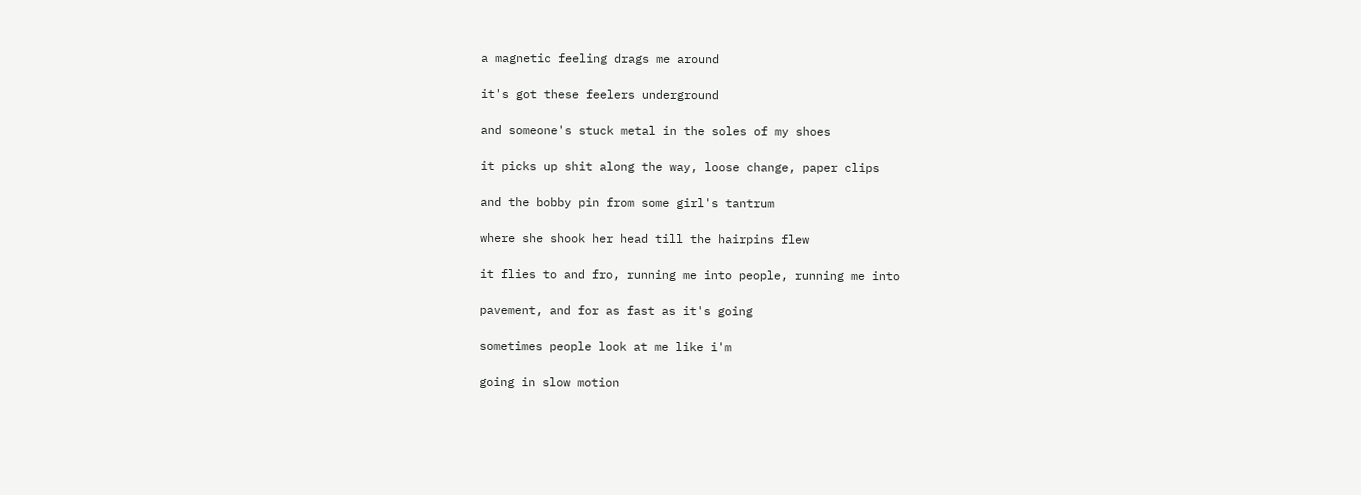a magnetic feeling drags me around

it's got these feelers underground

and someone's stuck metal in the soles of my shoes

it picks up shit along the way, loose change, paper clips

and the bobby pin from some girl's tantrum

where she shook her head till the hairpins flew

it flies to and fro, running me into people, running me into

pavement, and for as fast as it's going

sometimes people look at me like i'm

going in slow motion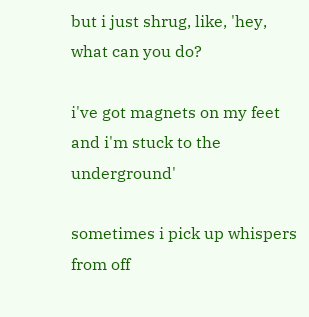but i just shrug, like, 'hey, what can you do?

i've got magnets on my feet and i'm stuck to the underground'

sometimes i pick up whispers from off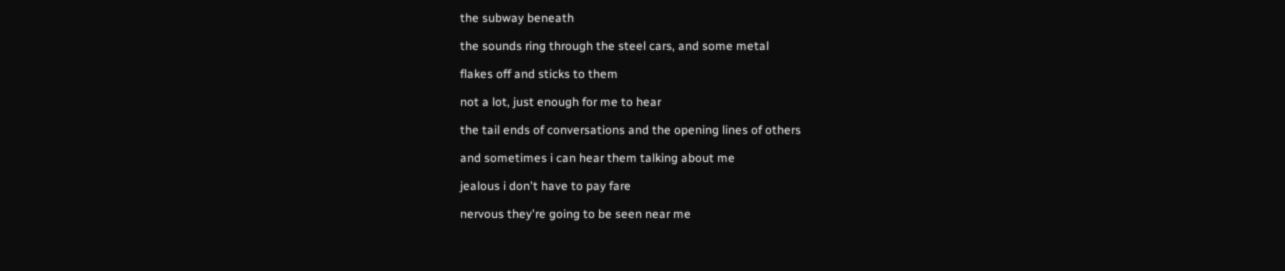the subway beneath

the sounds ring through the steel cars, and some metal

flakes off and sticks to them

not a lot, just enough for me to hear

the tail ends of conversations and the opening lines of others

and sometimes i can hear them talking about me

jealous i don't have to pay fare

nervous they're going to be seen near me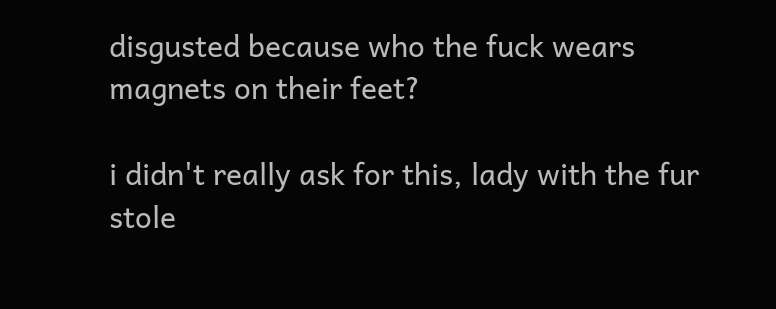disgusted because who the fuck wears magnets on their feet?

i didn't really ask for this, lady with the fur stole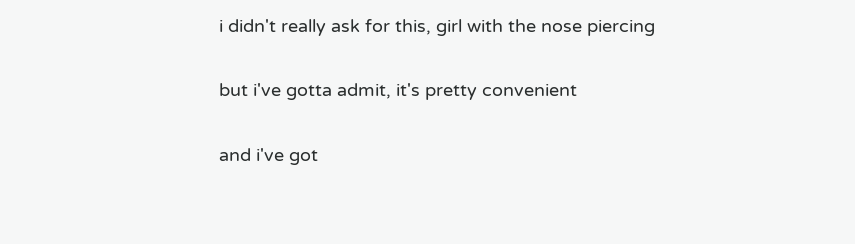i didn't really ask for this, girl with the nose piercing

but i've gotta admit, it's pretty convenient

and i've got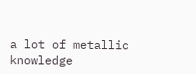a lot of metallic knowledge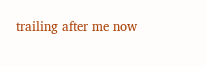trailing after me now